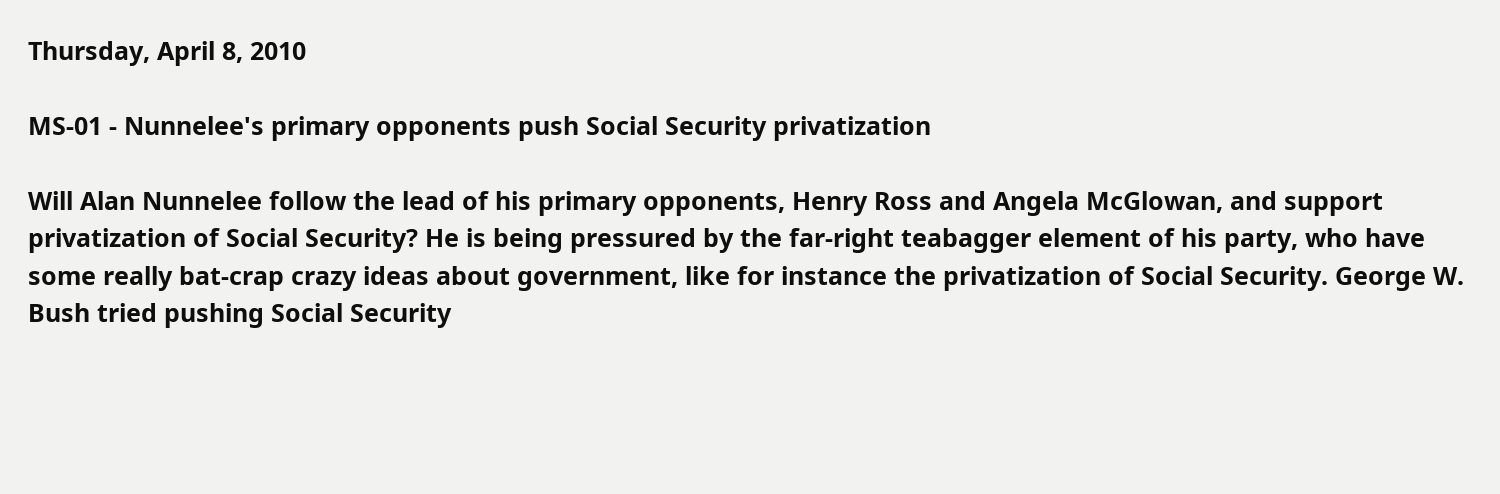Thursday, April 8, 2010

MS-01 - Nunnelee's primary opponents push Social Security privatization

Will Alan Nunnelee follow the lead of his primary opponents, Henry Ross and Angela McGlowan, and support privatization of Social Security? He is being pressured by the far-right teabagger element of his party, who have some really bat-crap crazy ideas about government, like for instance the privatization of Social Security. George W. Bush tried pushing Social Security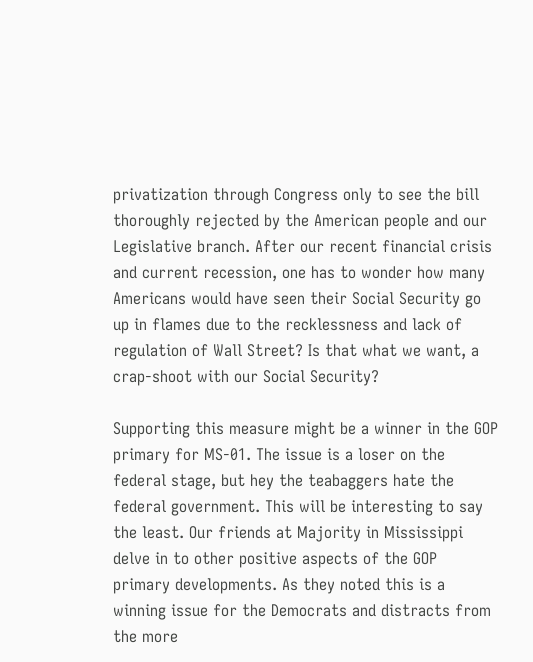privatization through Congress only to see the bill thoroughly rejected by the American people and our Legislative branch. After our recent financial crisis and current recession, one has to wonder how many Americans would have seen their Social Security go up in flames due to the recklessness and lack of regulation of Wall Street? Is that what we want, a crap-shoot with our Social Security?

Supporting this measure might be a winner in the GOP primary for MS-01. The issue is a loser on the federal stage, but hey the teabaggers hate the federal government. This will be interesting to say the least. Our friends at Majority in Mississippi delve in to other positive aspects of the GOP primary developments. As they noted this is a winning issue for the Democrats and distracts from the more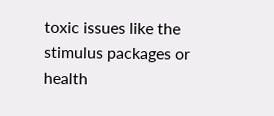toxic issues like the stimulus packages or health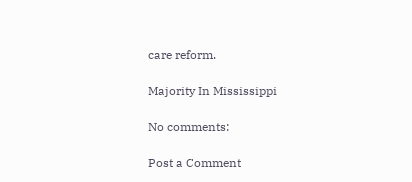care reform.

Majority In Mississippi

No comments:

Post a Comment